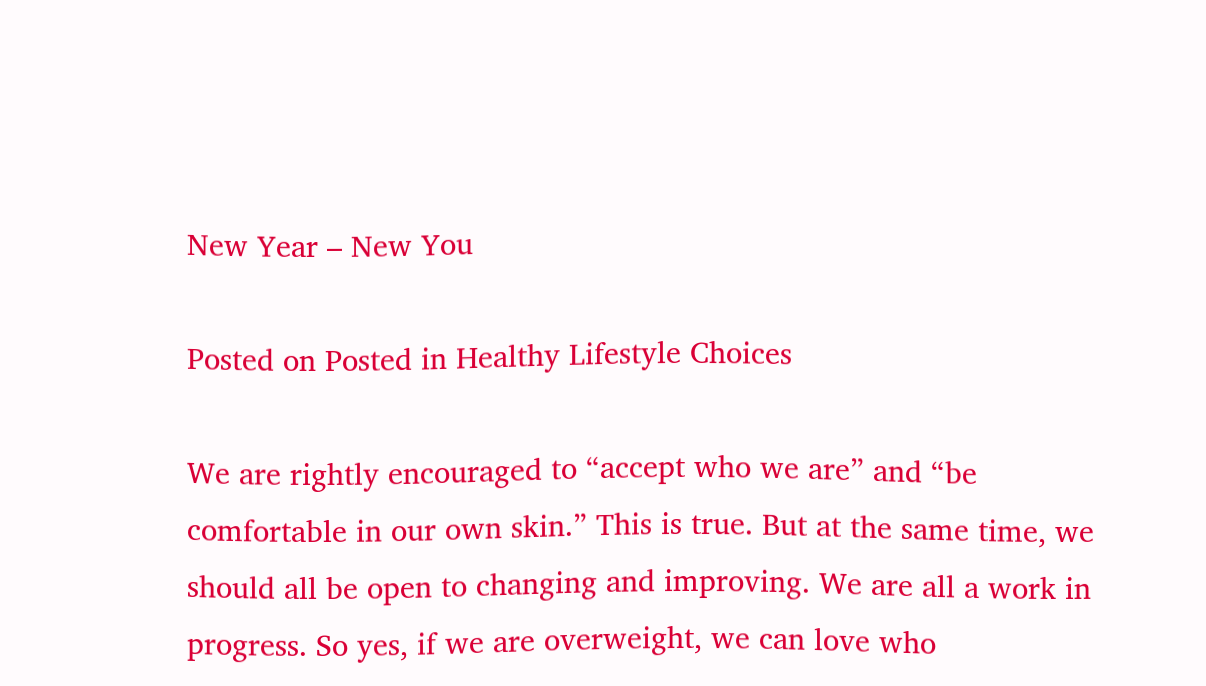New Year – New You

Posted on Posted in Healthy Lifestyle Choices

We are rightly encouraged to “accept who we are” and “be comfortable in our own skin.” This is true. But at the same time, we should all be open to changing and improving. We are all a work in progress. So yes, if we are overweight, we can love who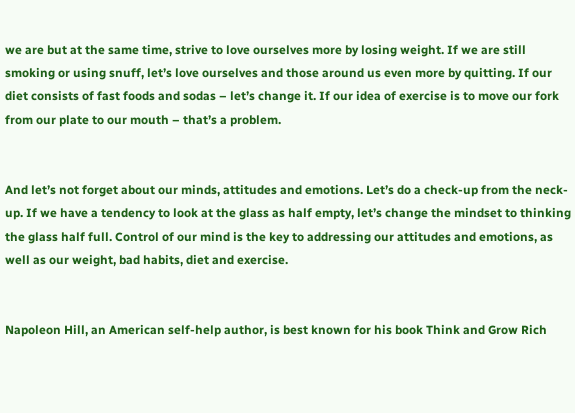we are but at the same time, strive to love ourselves more by losing weight. If we are still smoking or using snuff, let’s love ourselves and those around us even more by quitting. If our diet consists of fast foods and sodas – let’s change it. If our idea of exercise is to move our fork from our plate to our mouth – that’s a problem.


And let’s not forget about our minds, attitudes and emotions. Let’s do a check-up from the neck-up. If we have a tendency to look at the glass as half empty, let’s change the mindset to thinking the glass half full. Control of our mind is the key to addressing our attitudes and emotions, as well as our weight, bad habits, diet and exercise.


Napoleon Hill, an American self-help author, is best known for his book Think and Grow Rich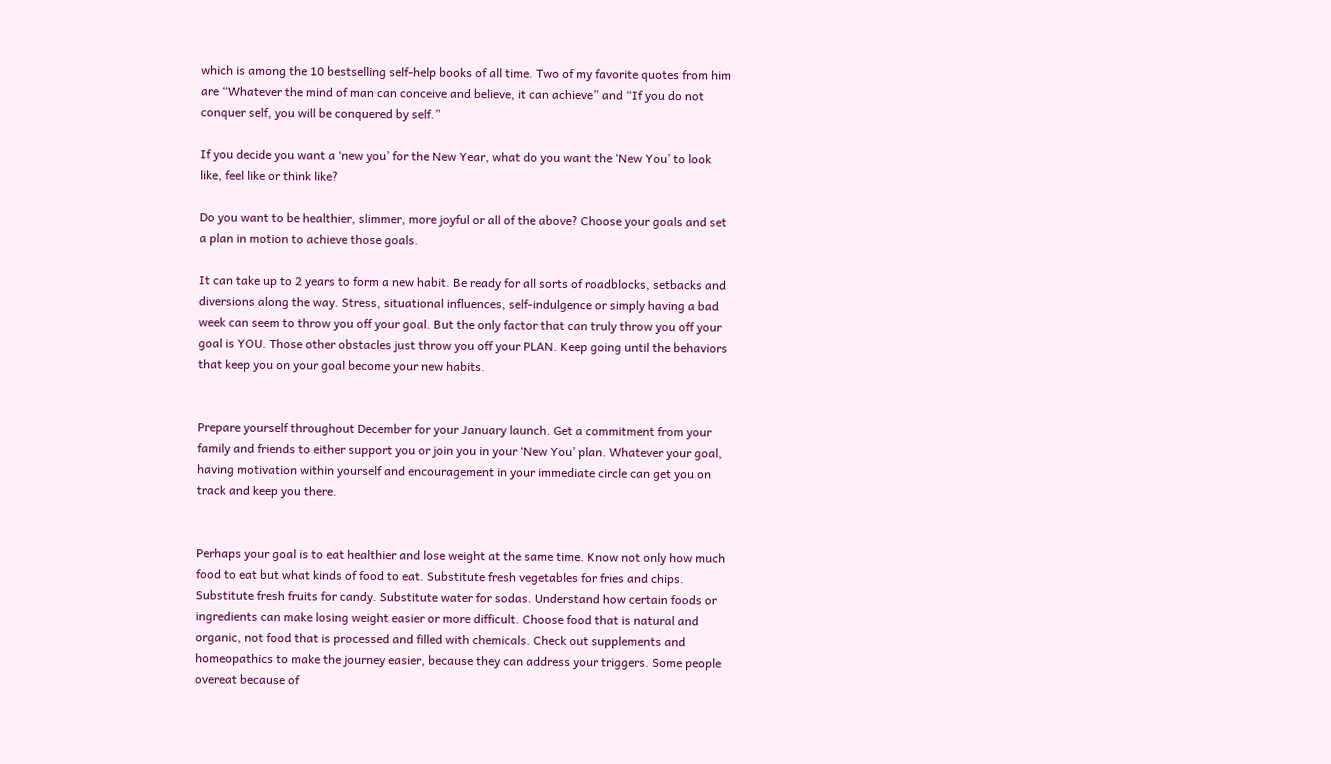which is among the 10 bestselling self-help books of all time. Two of my favorite quotes from him are “Whatever the mind of man can conceive and believe, it can achieve” and “If you do not conquer self, you will be conquered by self.”

If you decide you want a ‘new you’ for the New Year, what do you want the ‘New You’ to look like, feel like or think like?

Do you want to be healthier, slimmer, more joyful or all of the above? Choose your goals and set a plan in motion to achieve those goals.

It can take up to 2 years to form a new habit. Be ready for all sorts of roadblocks, setbacks and diversions along the way. Stress, situational influences, self-indulgence or simply having a bad week can seem to throw you off your goal. But the only factor that can truly throw you off your goal is YOU. Those other obstacles just throw you off your PLAN. Keep going until the behaviors that keep you on your goal become your new habits.


Prepare yourself throughout December for your January launch. Get a commitment from your family and friends to either support you or join you in your ‘New You’ plan. Whatever your goal, having motivation within yourself and encouragement in your immediate circle can get you on track and keep you there.


Perhaps your goal is to eat healthier and lose weight at the same time. Know not only how much food to eat but what kinds of food to eat. Substitute fresh vegetables for fries and chips. Substitute fresh fruits for candy. Substitute water for sodas. Understand how certain foods or ingredients can make losing weight easier or more difficult. Choose food that is natural and organic, not food that is processed and filled with chemicals. Check out supplements and homeopathics to make the journey easier, because they can address your triggers. Some people overeat because of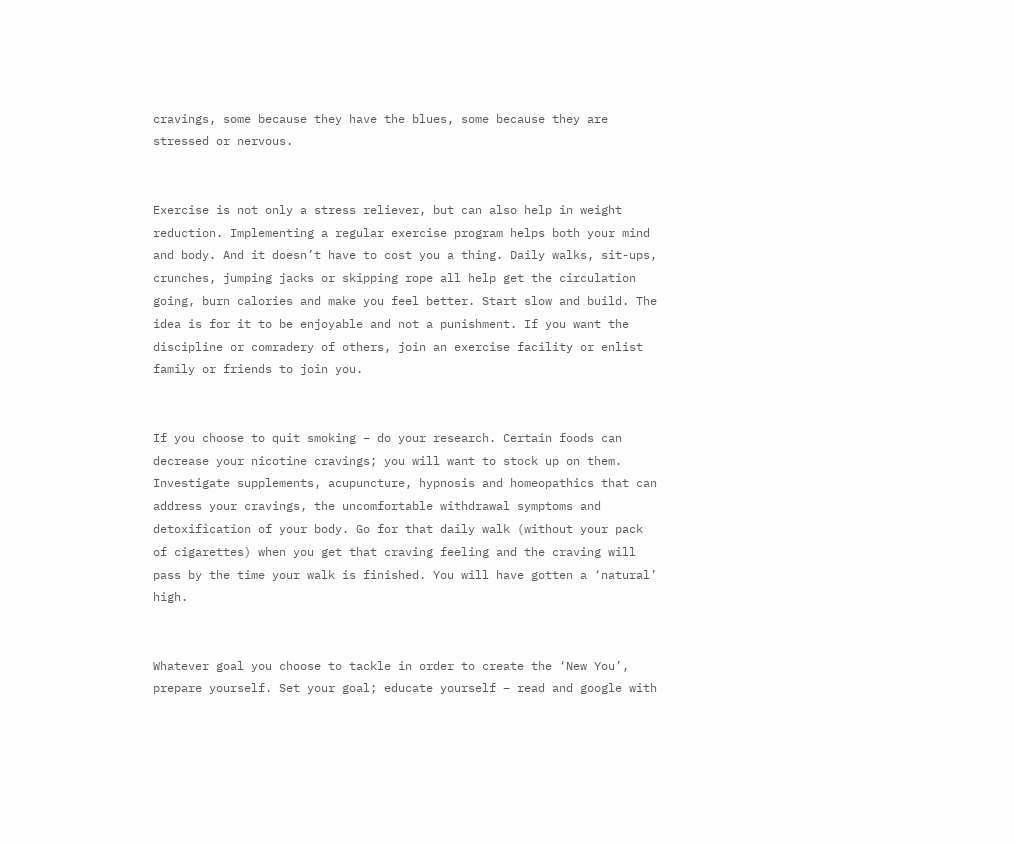cravings, some because they have the blues, some because they are stressed or nervous.


Exercise is not only a stress reliever, but can also help in weight reduction. Implementing a regular exercise program helps both your mind and body. And it doesn’t have to cost you a thing. Daily walks, sit-ups, crunches, jumping jacks or skipping rope all help get the circulation going, burn calories and make you feel better. Start slow and build. The idea is for it to be enjoyable and not a punishment. If you want the discipline or comradery of others, join an exercise facility or enlist family or friends to join you.


If you choose to quit smoking – do your research. Certain foods can decrease your nicotine cravings; you will want to stock up on them. Investigate supplements, acupuncture, hypnosis and homeopathics that can address your cravings, the uncomfortable withdrawal symptoms and detoxification of your body. Go for that daily walk (without your pack of cigarettes) when you get that craving feeling and the craving will pass by the time your walk is finished. You will have gotten a ‘natural’ high.


Whatever goal you choose to tackle in order to create the ‘New You’, prepare yourself. Set your goal; educate yourself – read and google with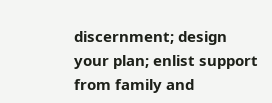discernment; design your plan; enlist support from family and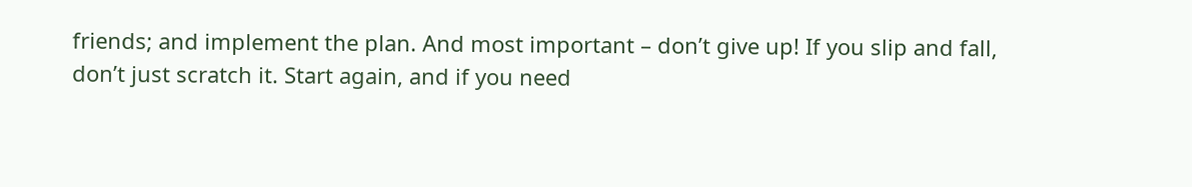friends; and implement the plan. And most important – don’t give up! If you slip and fall, don’t just scratch it. Start again, and if you need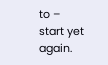to – start yet again.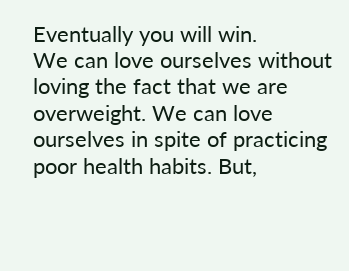Eventually you will win.
We can love ourselves without loving the fact that we are overweight. We can love ourselves in spite of practicing poor health habits. But,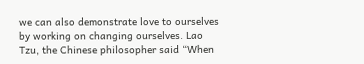we can also demonstrate love to ourselves by working on changing ourselves. Lao Tzu, the Chinese philosopher said “When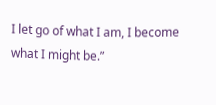I let go of what I am, I become what I might be.”